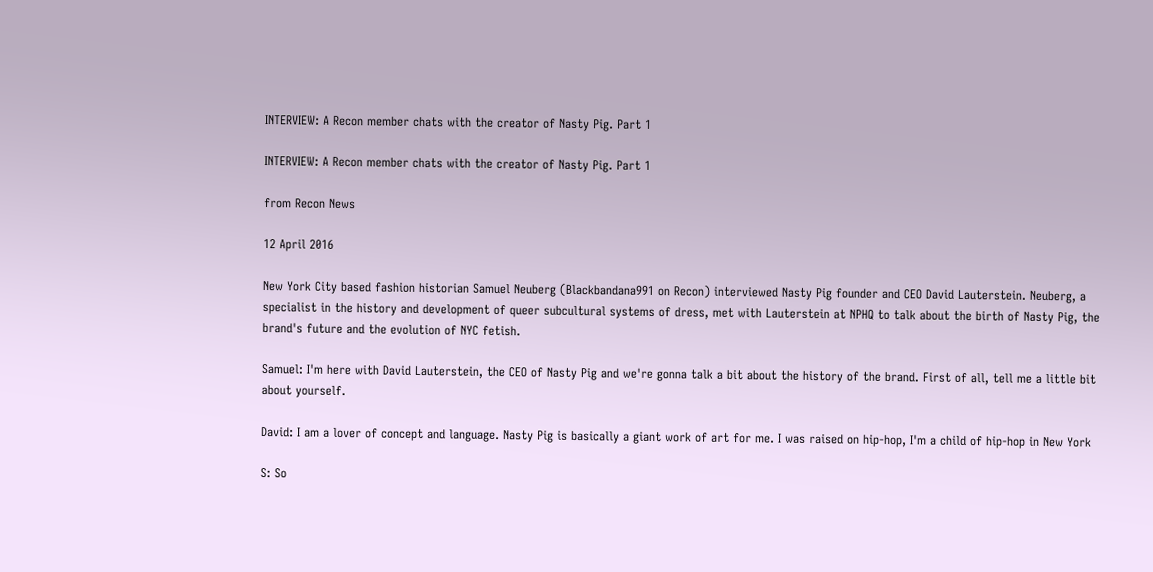INTERVIEW: A Recon member chats with the creator of Nasty Pig. Part 1

INTERVIEW: A Recon member chats with the creator of Nasty Pig. Part 1

from Recon News

12 April 2016

New York City based fashion historian Samuel Neuberg (Blackbandana991 on Recon) interviewed Nasty Pig founder and CEO David Lauterstein. Neuberg, a specialist in the history and development of queer subcultural systems of dress, met with Lauterstein at NPHQ to talk about the birth of Nasty Pig, the brand's future and the evolution of NYC fetish.

Samuel: I'm here with David Lauterstein, the CEO of Nasty Pig and we're gonna talk a bit about the history of the brand. First of all, tell me a little bit about yourself.

David: I am a lover of concept and language. Nasty Pig is basically a giant work of art for me. I was raised on hip-hop, I'm a child of hip-hop in New York

S: So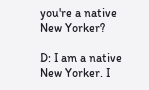you're a native New Yorker?

D: I am a native New Yorker. I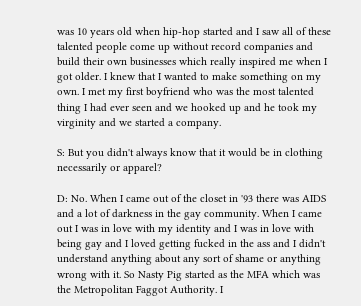was 10 years old when hip-hop started and I saw all of these talented people come up without record companies and build their own businesses which really inspired me when I got older. I knew that I wanted to make something on my own. I met my first boyfriend who was the most talented thing I had ever seen and we hooked up and he took my virginity and we started a company.

S: But you didn't always know that it would be in clothing necessarily or apparel?

D: No. When I came out of the closet in '93 there was AIDS and a lot of darkness in the gay community. When I came out I was in love with my identity and I was in love with being gay and I loved getting fucked in the ass and I didn't understand anything about any sort of shame or anything wrong with it. So Nasty Pig started as the MFA which was the Metropolitan Faggot Authority. I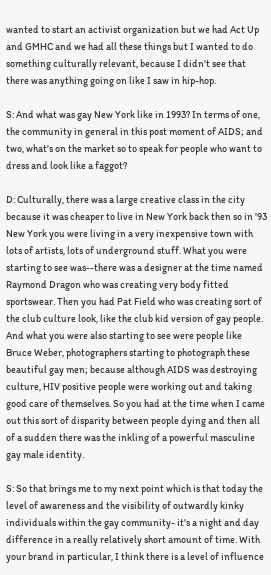wanted to start an activist organization but we had Act Up and GMHC and we had all these things but I wanted to do something culturally relevant, because I didn't see that there was anything going on like I saw in hip-hop.

S: And what was gay New York like in 1993? In terms of one, the community in general in this post moment of AIDS; and two, what's on the market so to speak for people who want to dress and look like a faggot?

D: Culturally, there was a large creative class in the city because it was cheaper to live in New York back then so in '93 New York you were living in a very inexpensive town with lots of artists, lots of underground stuff. What you were starting to see was--there was a designer at the time named Raymond Dragon who was creating very body fitted sportswear. Then you had Pat Field who was creating sort of the club culture look, like the club kid version of gay people. And what you were also starting to see were people like Bruce Weber, photographers starting to photograph these beautiful gay men; because although AIDS was destroying culture, HIV positive people were working out and taking good care of themselves. So you had at the time when I came out this sort of disparity between people dying and then all of a sudden there was the inkling of a powerful masculine gay male identity.

S: So that brings me to my next point which is that today the level of awareness and the visibility of outwardly kinky individuals within the gay community- it's a night and day difference in a really relatively short amount of time. With your brand in particular, I think there is a level of influence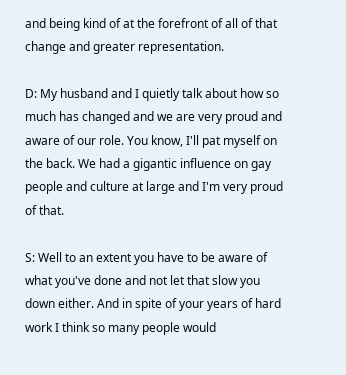and being kind of at the forefront of all of that change and greater representation.

D: My husband and I quietly talk about how so much has changed and we are very proud and aware of our role. You know, I'll pat myself on the back. We had a gigantic influence on gay people and culture at large and I'm very proud of that.

S: Well to an extent you have to be aware of what you've done and not let that slow you down either. And in spite of your years of hard work I think so many people would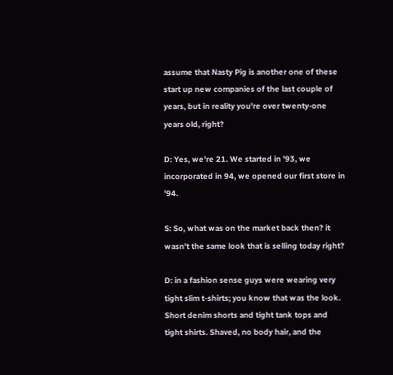assume that Nasty Pig is another one of these start up new companies of the last couple of years, but in reality you're over twenty-one years old, right?

D: Yes, we're 21. We started in '93, we incorporated in 94, we opened our first store in '94.

S: So, what was on the market back then? it wasn't the same look that is selling today right?

D: in a fashion sense guys were wearing very tight slim t-shirts; you know that was the look. Short denim shorts and tight tank tops and tight shirts. Shaved, no body hair, and the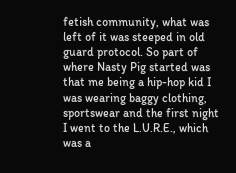fetish community, what was left of it was steeped in old guard protocol. So part of where Nasty Pig started was that me being a hip-hop kid I was wearing baggy clothing, sportswear and the first night I went to the L.U.R.E., which was a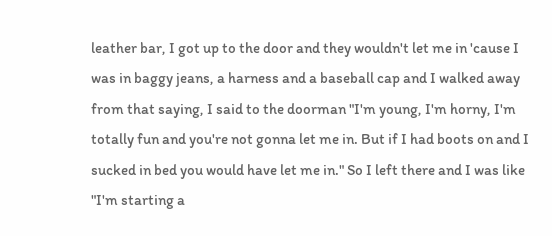leather bar, I got up to the door and they wouldn't let me in 'cause I was in baggy jeans, a harness and a baseball cap and I walked away from that saying, I said to the doorman "I'm young, I'm horny, I'm totally fun and you're not gonna let me in. But if I had boots on and I sucked in bed you would have let me in." So I left there and I was like "I'm starting a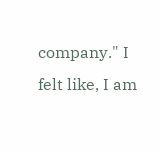company." I felt like, I am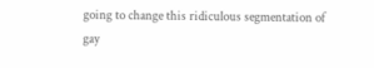going to change this ridiculous segmentation of gay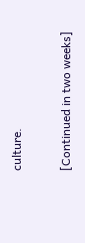culture.

[Continued in two weeks]